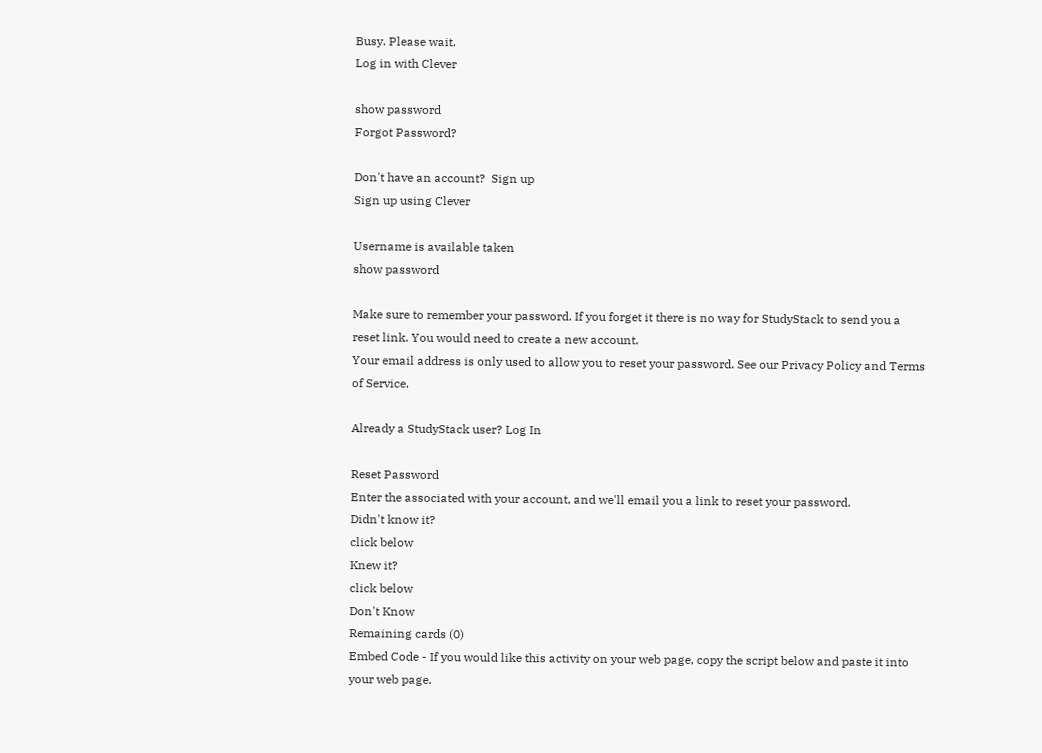Busy. Please wait.
Log in with Clever

show password
Forgot Password?

Don't have an account?  Sign up
Sign up using Clever

Username is available taken
show password

Make sure to remember your password. If you forget it there is no way for StudyStack to send you a reset link. You would need to create a new account.
Your email address is only used to allow you to reset your password. See our Privacy Policy and Terms of Service.

Already a StudyStack user? Log In

Reset Password
Enter the associated with your account, and we'll email you a link to reset your password.
Didn't know it?
click below
Knew it?
click below
Don't Know
Remaining cards (0)
Embed Code - If you would like this activity on your web page, copy the script below and paste it into your web page.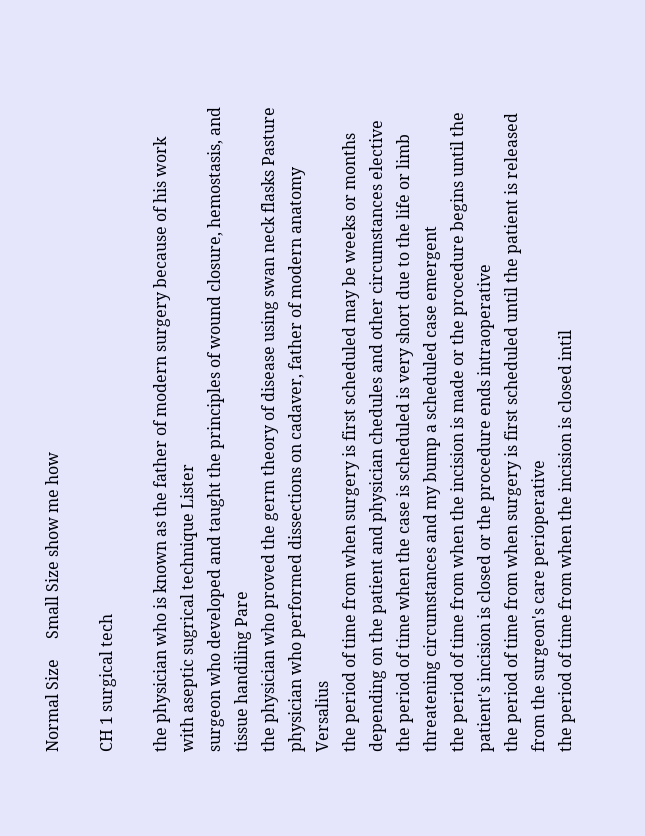Normal Size     Small Size show me how

CH 1 surgical tech

the physician who is known as the father of modern surgery because of his work with aseptic sugrical technique Lister
surgeon who developed and taught the principles of wound closure, hemostasis, and tissue handiling Pare
the physician who proved the germ theory of disease using swan neck flasks Pasture
physician who performed dissections on cadaver, father of modern anatomy Versalius
the period of time from when surgery is first scheduled may be weeks or months depending on the patient and physician chedules and other circumstances elective
the period of time when the case is scheduled is very short due to the life or limb threatening circumstances and my bump a scheduled case emergent
the period of time from when the incision is made or the procedure begins until the patient's incision is closed or the procedure ends intraoperative
the period of time from when surgery is first scheduled until the patient is released from the surgeon's care perioperative
the period of time from when the incision is closed intil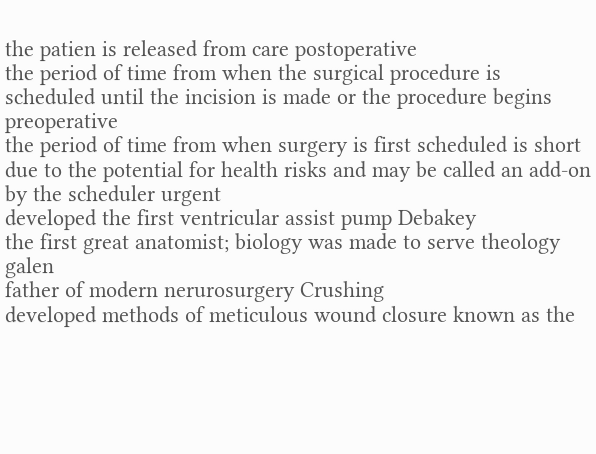the patien is released from care postoperative
the period of time from when the surgical procedure is scheduled until the incision is made or the procedure begins preoperative
the period of time from when surgery is first scheduled is short due to the potential for health risks and may be called an add-on by the scheduler urgent
developed the first ventricular assist pump Debakey
the first great anatomist; biology was made to serve theology galen
father of modern nerurosurgery Crushing
developed methods of meticulous wound closure known as the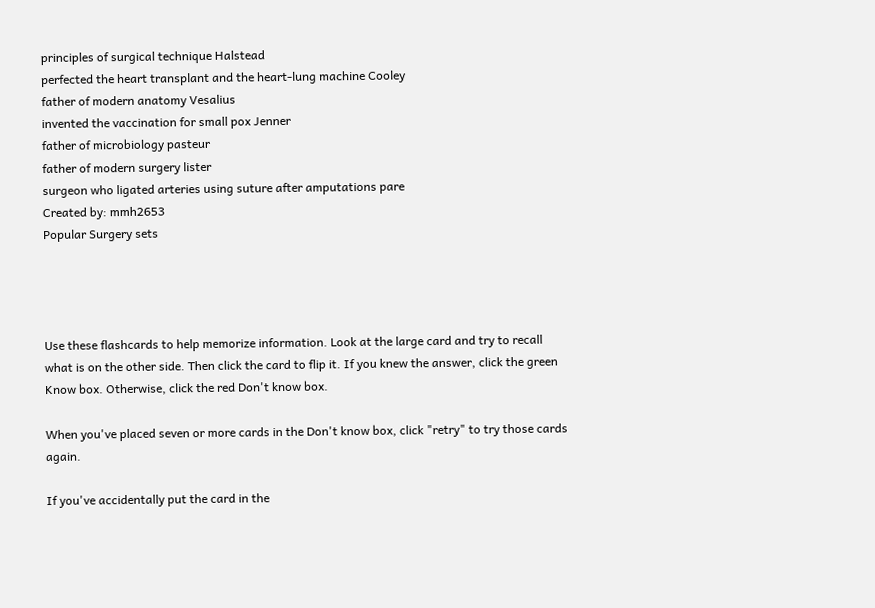principles of surgical technique Halstead
perfected the heart transplant and the heart-lung machine Cooley
father of modern anatomy Vesalius
invented the vaccination for small pox Jenner
father of microbiology pasteur
father of modern surgery lister
surgeon who ligated arteries using suture after amputations pare
Created by: mmh2653
Popular Surgery sets




Use these flashcards to help memorize information. Look at the large card and try to recall what is on the other side. Then click the card to flip it. If you knew the answer, click the green Know box. Otherwise, click the red Don't know box.

When you've placed seven or more cards in the Don't know box, click "retry" to try those cards again.

If you've accidentally put the card in the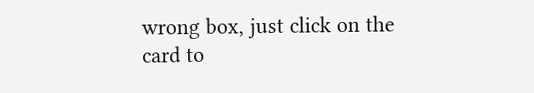wrong box, just click on the card to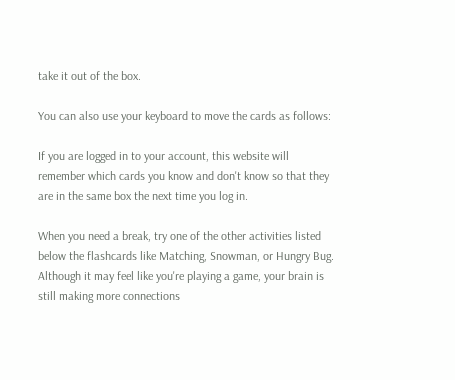take it out of the box.

You can also use your keyboard to move the cards as follows:

If you are logged in to your account, this website will remember which cards you know and don't know so that they are in the same box the next time you log in.

When you need a break, try one of the other activities listed below the flashcards like Matching, Snowman, or Hungry Bug. Although it may feel like you're playing a game, your brain is still making more connections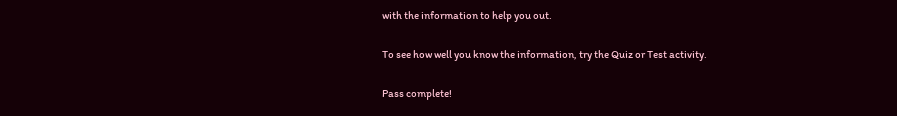with the information to help you out.

To see how well you know the information, try the Quiz or Test activity.

Pass complete!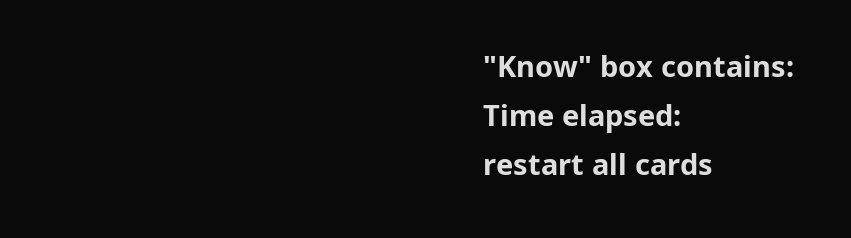"Know" box contains:
Time elapsed:
restart all cards